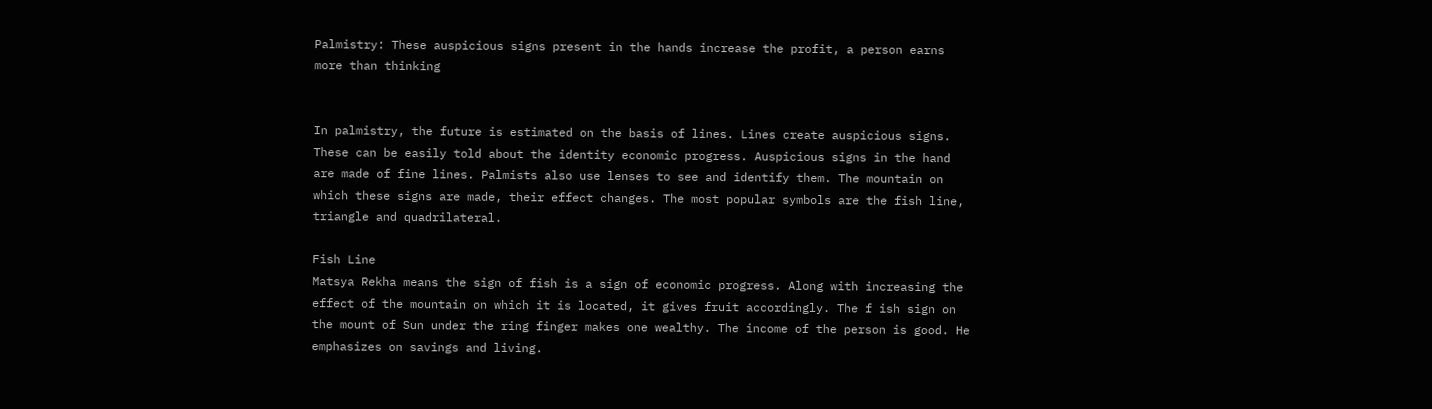Palmistry: These auspicious signs present in the hands increase the profit, a person earns more than thinking


In palmistry, the future is estimated on the basis of lines. Lines create auspicious signs. These can be easily told about the identity economic progress. Auspicious signs in the hand are made of fine lines. Palmists also use lenses to see and identify them. The mountain on which these signs are made, their effect changes. The most popular symbols are the fish line, triangle and quadrilateral.

Fish Line
Matsya Rekha means the sign of fish is a sign of economic progress. Along with increasing the effect of the mountain on which it is located, it gives fruit accordingly. The f ish sign on the mount of Sun under the ring finger makes one wealthy. The income of the person is good. He emphasizes on savings and living.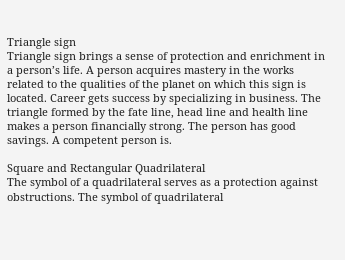Triangle sign
Triangle sign brings a sense of protection and enrichment in a person’s life. A person acquires mastery in the works related to the qualities of the planet on which this sign is located. Career gets success by specializing in business. The triangle formed by the fate line, head line and health line makes a person financially strong. The person has good savings. A competent person is.

Square and Rectangular Quadrilateral
The symbol of a quadrilateral serves as a protection against obstructions. The symbol of quadrilateral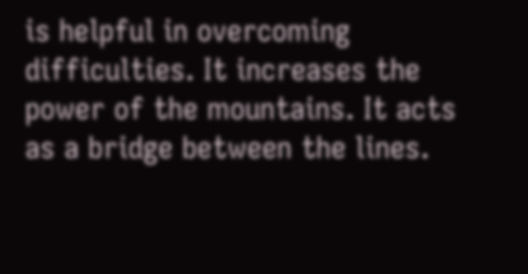is helpful in overcoming difficulties. It increases the power of the mountains. It acts as a bridge between the lines.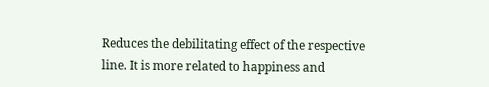Reduces the debilitating effect of the respective line. It is more related to happiness and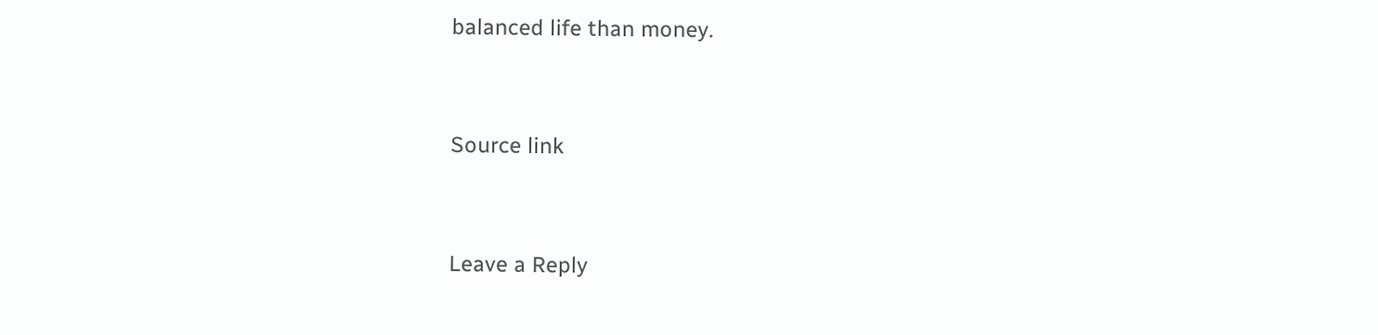balanced life than money.


Source link


Leave a Reply